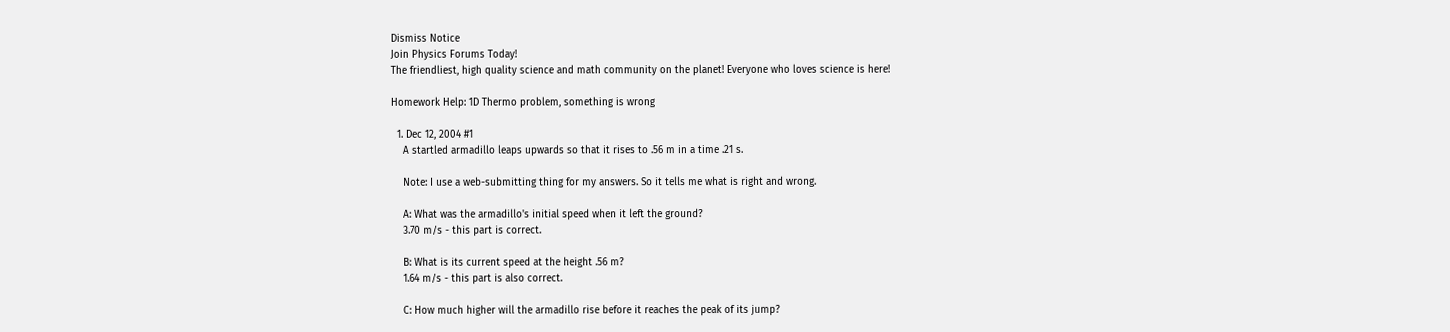Dismiss Notice
Join Physics Forums Today!
The friendliest, high quality science and math community on the planet! Everyone who loves science is here!

Homework Help: 1D Thermo problem, something is wrong

  1. Dec 12, 2004 #1
    A startled armadillo leaps upwards so that it rises to .56 m in a time .21 s.

    Note: I use a web-submitting thing for my answers. So it tells me what is right and wrong.

    A: What was the armadillo's initial speed when it left the ground?
    3.70 m/s - this part is correct.

    B: What is its current speed at the height .56 m?
    1.64 m/s - this part is also correct.

    C: How much higher will the armadillo rise before it reaches the peak of its jump?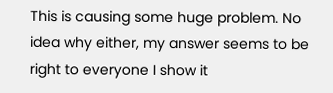This is causing some huge problem. No idea why either, my answer seems to be right to everyone I show it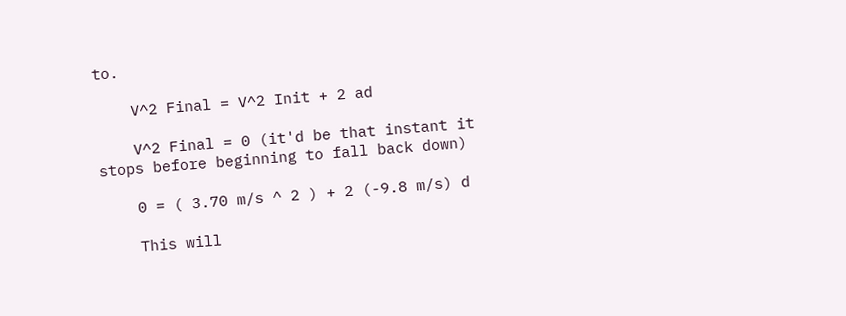to.

    V^2 Final = V^2 Init + 2 ad

    V^2 Final = 0 (it'd be that instant it stops before beginning to fall back down)

    0 = ( 3.70 m/s ^ 2 ) + 2 (-9.8 m/s) d

    This will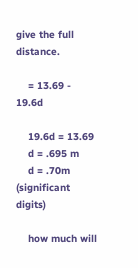give the full distance.

    = 13.69 - 19.6d

    19.6d = 13.69
    d = .695 m
    d = .70m (significant digits)

    how much will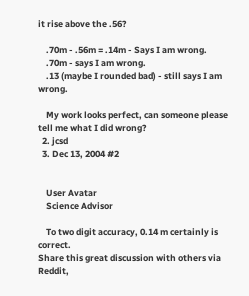it rise above the .56?

    .70m - .56m = .14m - Says I am wrong.
    .70m - says I am wrong.
    .13 (maybe I rounded bad) - still says I am wrong.

    My work looks perfect, can someone please tell me what I did wrong?
  2. jcsd
  3. Dec 13, 2004 #2


    User Avatar
    Science Advisor

    To two digit accuracy, 0.14 m certainly is correct.
Share this great discussion with others via Reddit,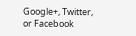Google+, Twitter, or Facebook